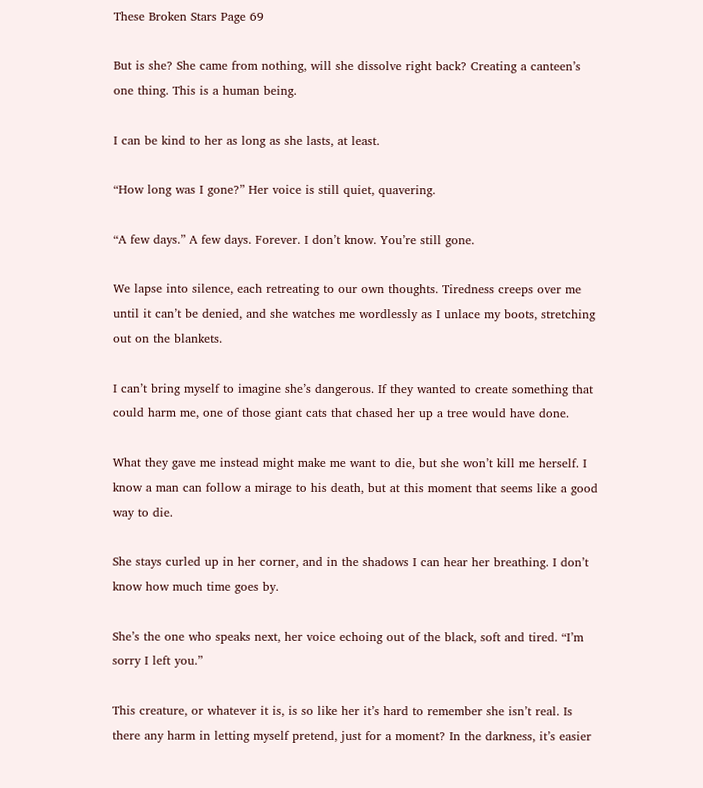These Broken Stars Page 69

But is she? She came from nothing, will she dissolve right back? Creating a canteen’s one thing. This is a human being.

I can be kind to her as long as she lasts, at least.

“How long was I gone?” Her voice is still quiet, quavering.

“A few days.” A few days. Forever. I don’t know. You’re still gone.

We lapse into silence, each retreating to our own thoughts. Tiredness creeps over me until it can’t be denied, and she watches me wordlessly as I unlace my boots, stretching out on the blankets.

I can’t bring myself to imagine she’s dangerous. If they wanted to create something that could harm me, one of those giant cats that chased her up a tree would have done.

What they gave me instead might make me want to die, but she won’t kill me herself. I know a man can follow a mirage to his death, but at this moment that seems like a good way to die.

She stays curled up in her corner, and in the shadows I can hear her breathing. I don’t know how much time goes by.

She’s the one who speaks next, her voice echoing out of the black, soft and tired. “I’m sorry I left you.”

This creature, or whatever it is, is so like her it’s hard to remember she isn’t real. Is there any harm in letting myself pretend, just for a moment? In the darkness, it’s easier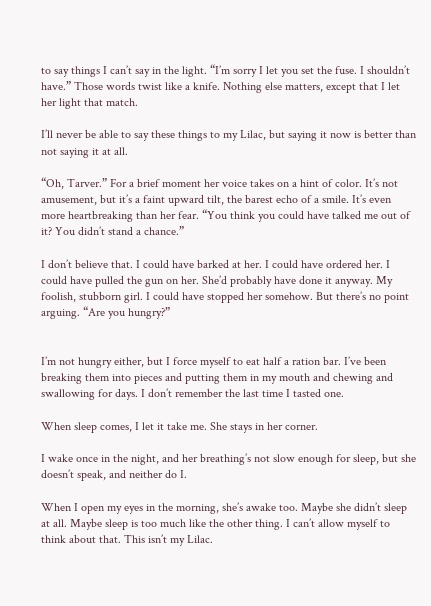to say things I can’t say in the light. “I’m sorry I let you set the fuse. I shouldn’t have.” Those words twist like a knife. Nothing else matters, except that I let her light that match.

I’ll never be able to say these things to my Lilac, but saying it now is better than not saying it at all.

“Oh, Tarver.” For a brief moment her voice takes on a hint of color. It’s not amusement, but it’s a faint upward tilt, the barest echo of a smile. It’s even more heartbreaking than her fear. “You think you could have talked me out of it? You didn’t stand a chance.”

I don’t believe that. I could have barked at her. I could have ordered her. I could have pulled the gun on her. She’d probably have done it anyway. My foolish, stubborn girl. I could have stopped her somehow. But there’s no point arguing. “Are you hungry?”


I’m not hungry either, but I force myself to eat half a ration bar. I’ve been breaking them into pieces and putting them in my mouth and chewing and swallowing for days. I don’t remember the last time I tasted one.

When sleep comes, I let it take me. She stays in her corner.

I wake once in the night, and her breathing’s not slow enough for sleep, but she doesn’t speak, and neither do I.

When I open my eyes in the morning, she’s awake too. Maybe she didn’t sleep at all. Maybe sleep is too much like the other thing. I can’t allow myself to think about that. This isn’t my Lilac.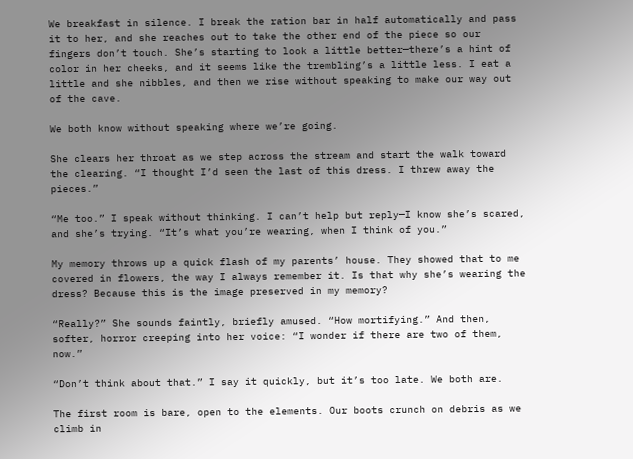We breakfast in silence. I break the ration bar in half automatically and pass it to her, and she reaches out to take the other end of the piece so our fingers don’t touch. She’s starting to look a little better—there’s a hint of color in her cheeks, and it seems like the trembling’s a little less. I eat a little and she nibbles, and then we rise without speaking to make our way out of the cave.

We both know without speaking where we’re going.

She clears her throat as we step across the stream and start the walk toward the clearing. “I thought I’d seen the last of this dress. I threw away the pieces.”

“Me too.” I speak without thinking. I can’t help but reply—I know she’s scared, and she’s trying. “It’s what you’re wearing, when I think of you.”

My memory throws up a quick flash of my parents’ house. They showed that to me covered in flowers, the way I always remember it. Is that why she’s wearing the dress? Because this is the image preserved in my memory?

“Really?” She sounds faintly, briefly amused. “How mortifying.” And then, softer, horror creeping into her voice: “I wonder if there are two of them, now.”

“Don’t think about that.” I say it quickly, but it’s too late. We both are.

The first room is bare, open to the elements. Our boots crunch on debris as we climb in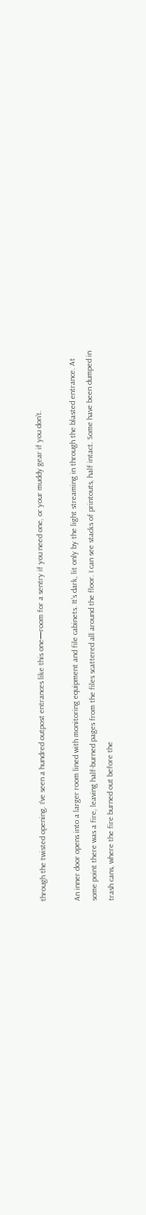through the twisted opening. I’ve seen a hundred outpost entrances like this one—room for a sentry if you need one, or your muddy gear if you don’t.

An inner door opens into a larger room lined with monitoring equipment and file cabinets. It’s dark, lit only by the light streaming in through the blasted entrance. At some point there was a fire, leaving half-burned pages from the files scattered all around the floor. I can see stacks of printouts, half intact. Some have been dumped in trash cans, where the fire burned out before the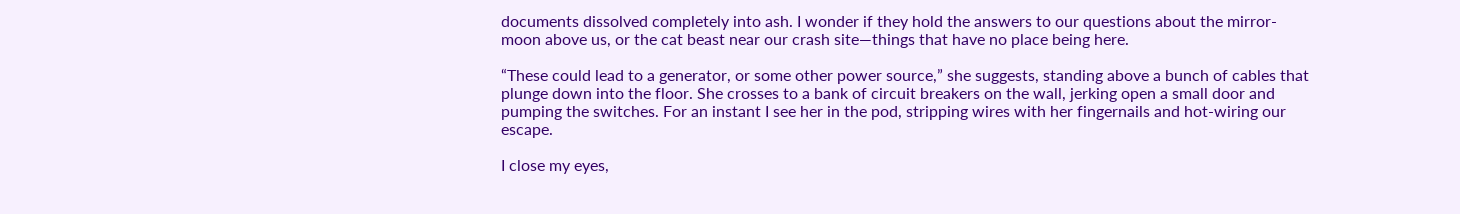documents dissolved completely into ash. I wonder if they hold the answers to our questions about the mirror-moon above us, or the cat beast near our crash site—things that have no place being here.

“These could lead to a generator, or some other power source,” she suggests, standing above a bunch of cables that plunge down into the floor. She crosses to a bank of circuit breakers on the wall, jerking open a small door and pumping the switches. For an instant I see her in the pod, stripping wires with her fingernails and hot-wiring our escape.

I close my eyes,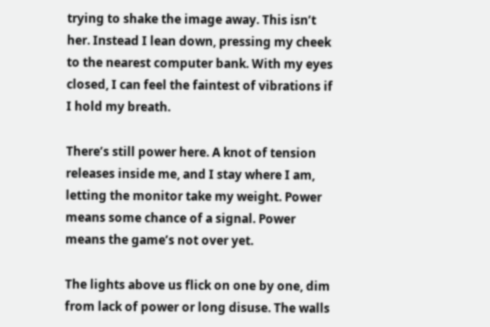trying to shake the image away. This isn’t her. Instead I lean down, pressing my cheek to the nearest computer bank. With my eyes closed, I can feel the faintest of vibrations if I hold my breath.

There’s still power here. A knot of tension releases inside me, and I stay where I am, letting the monitor take my weight. Power means some chance of a signal. Power means the game’s not over yet.

The lights above us flick on one by one, dim from lack of power or long disuse. The walls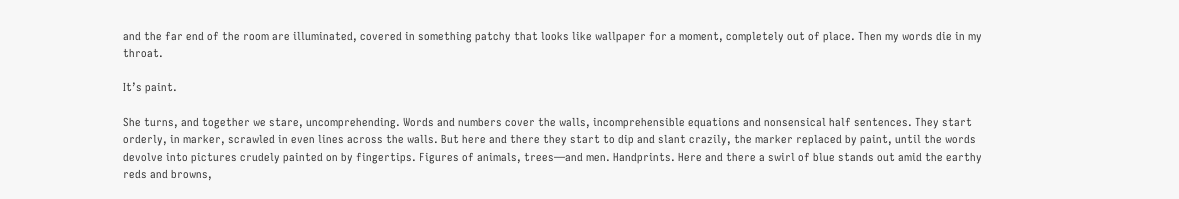and the far end of the room are illuminated, covered in something patchy that looks like wallpaper for a moment, completely out of place. Then my words die in my throat.

It’s paint.

She turns, and together we stare, uncomprehending. Words and numbers cover the walls, incomprehensible equations and nonsensical half sentences. They start orderly, in marker, scrawled in even lines across the walls. But here and there they start to dip and slant crazily, the marker replaced by paint, until the words devolve into pictures crudely painted on by fingertips. Figures of animals, trees—and men. Handprints. Here and there a swirl of blue stands out amid the earthy reds and browns,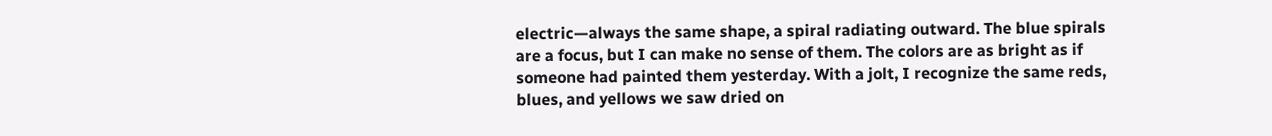electric—always the same shape, a spiral radiating outward. The blue spirals are a focus, but I can make no sense of them. The colors are as bright as if someone had painted them yesterday. With a jolt, I recognize the same reds, blues, and yellows we saw dried on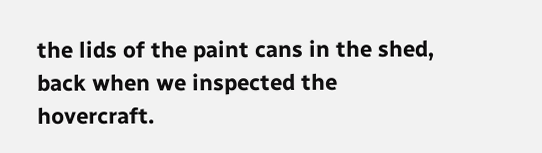the lids of the paint cans in the shed, back when we inspected the hovercraft.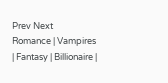Prev Next
Romance | Vampires | Fantasy | Billionaire |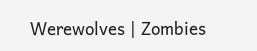Werewolves | Zombies